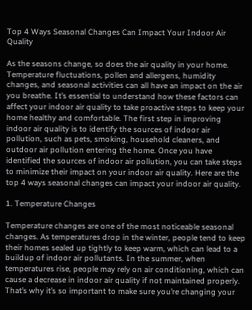Top 4 Ways Seasonal Changes Can Impact Your Indoor Air Quality

As the seasons change, so does the air quality in your home. Temperature fluctuations, pollen and allergens, humidity changes, and seasonal activities can all have an impact on the air you breathe. It’s essential to understand how these factors can affect your indoor air quality to take proactive steps to keep your home healthy and comfortable. The first step in improving indoor air quality is to identify the sources of indoor air pollution, such as pets, smoking, household cleaners, and outdoor air pollution entering the home. Once you have identified the sources of indoor air pollution, you can take steps to minimize their impact on your indoor air quality. Here are the top 4 ways seasonal changes can impact your indoor air quality.

1. Temperature Changes

Temperature changes are one of the most noticeable seasonal changes. As temperatures drop in the winter, people tend to keep their homes sealed up tightly to keep warm, which can lead to a buildup of indoor air pollutants. In the summer, when temperatures rise, people may rely on air conditioning, which can cause a decrease in indoor air quality if not maintained properly. That’s why it’s so important to make sure you’re changing your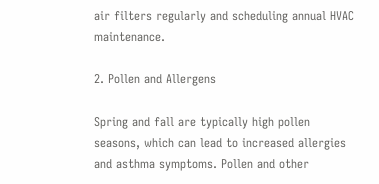air filters regularly and scheduling annual HVAC maintenance.

2. Pollen and Allergens

Spring and fall are typically high pollen seasons, which can lead to increased allergies and asthma symptoms. Pollen and other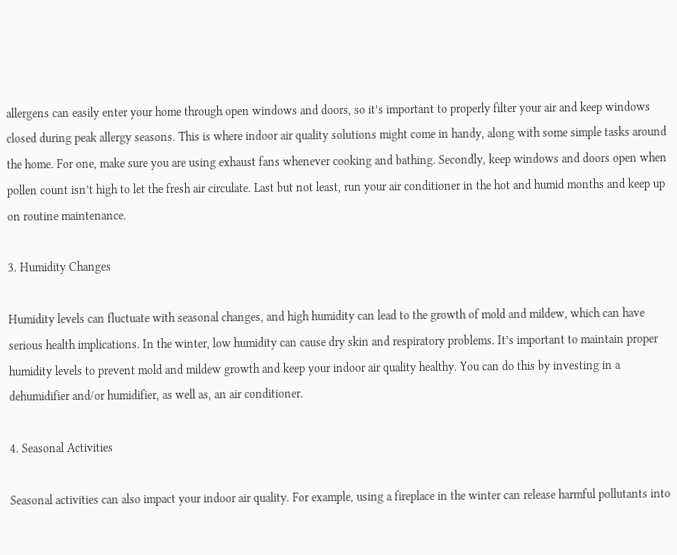allergens can easily enter your home through open windows and doors, so it’s important to properly filter your air and keep windows closed during peak allergy seasons. This is where indoor air quality solutions might come in handy, along with some simple tasks around the home. For one, make sure you are using exhaust fans whenever cooking and bathing. Secondly, keep windows and doors open when pollen count isn’t high to let the fresh air circulate. Last but not least, run your air conditioner in the hot and humid months and keep up on routine maintenance.

3. Humidity Changes

Humidity levels can fluctuate with seasonal changes, and high humidity can lead to the growth of mold and mildew, which can have serious health implications. In the winter, low humidity can cause dry skin and respiratory problems. It’s important to maintain proper humidity levels to prevent mold and mildew growth and keep your indoor air quality healthy. You can do this by investing in a dehumidifier and/or humidifier, as well as, an air conditioner.

4. Seasonal Activities

Seasonal activities can also impact your indoor air quality. For example, using a fireplace in the winter can release harmful pollutants into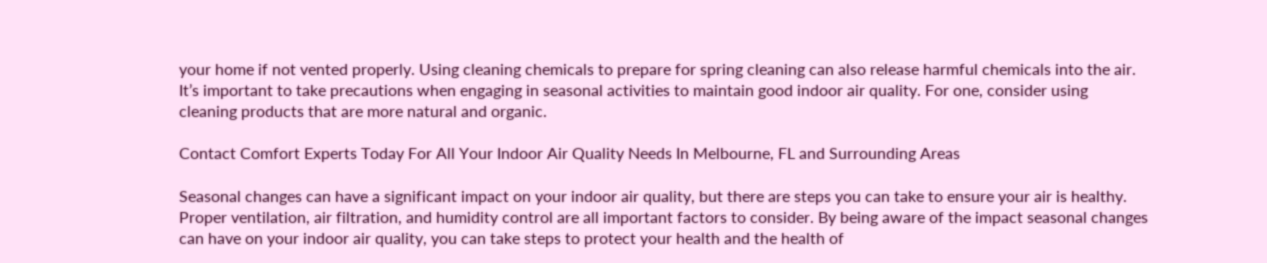your home if not vented properly. Using cleaning chemicals to prepare for spring cleaning can also release harmful chemicals into the air. It’s important to take precautions when engaging in seasonal activities to maintain good indoor air quality. For one, consider using cleaning products that are more natural and organic.

Contact Comfort Experts Today For All Your Indoor Air Quality Needs In Melbourne, FL and Surrounding Areas

Seasonal changes can have a significant impact on your indoor air quality, but there are steps you can take to ensure your air is healthy. Proper ventilation, air filtration, and humidity control are all important factors to consider. By being aware of the impact seasonal changes can have on your indoor air quality, you can take steps to protect your health and the health of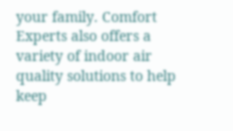your family. Comfort Experts also offers a variety of indoor air quality solutions to help keep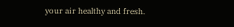your air healthy and fresh.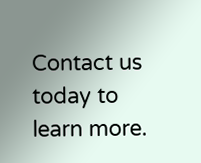Contact us today to learn more.